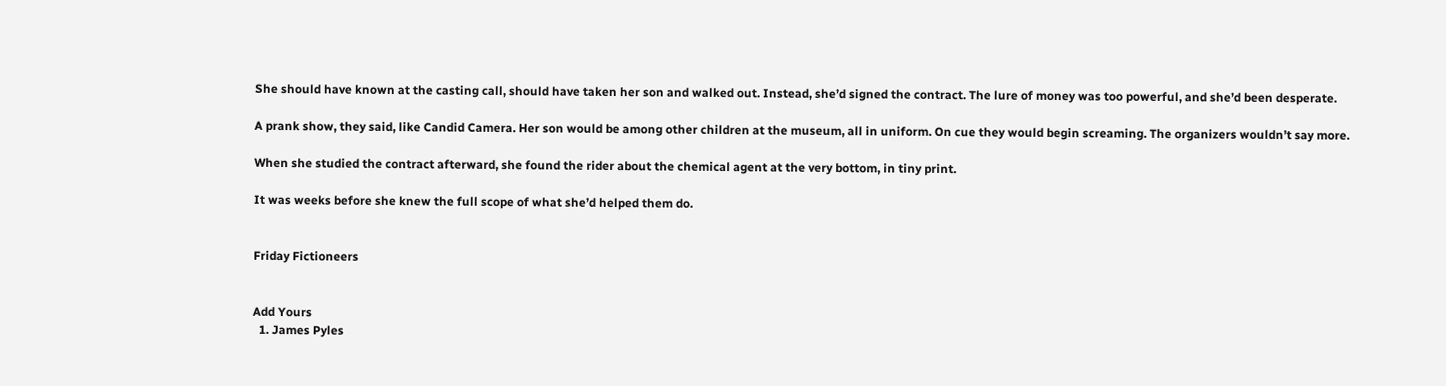She should have known at the casting call, should have taken her son and walked out. Instead, she’d signed the contract. The lure of money was too powerful, and she’d been desperate.

A prank show, they said, like Candid Camera. Her son would be among other children at the museum, all in uniform. On cue they would begin screaming. The organizers wouldn’t say more.

When she studied the contract afterward, she found the rider about the chemical agent at the very bottom, in tiny print.

It was weeks before she knew the full scope of what she’d helped them do.


Friday Fictioneers


Add Yours
  1. James Pyles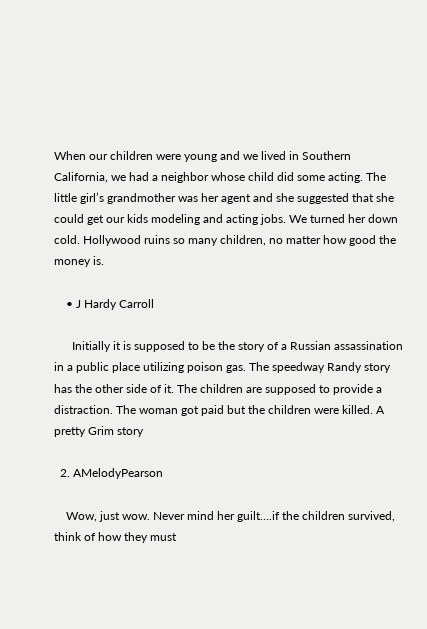When our children were young and we lived in Southern California, we had a neighbor whose child did some acting. The little girl’s grandmother was her agent and she suggested that she could get our kids modeling and acting jobs. We turned her down cold. Hollywood ruins so many children, no matter how good the money is.

    • J Hardy Carroll

      Initially it is supposed to be the story of a Russian assassination in a public place utilizing poison gas. The speedway Randy story has the other side of it. The children are supposed to provide a distraction. The woman got paid but the children were killed. A pretty Grim story

  2. AMelodyPearson

    Wow, just wow. Never mind her guilt….if the children survived, think of how they must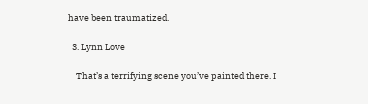have been traumatized.

  3. Lynn Love

    That’s a terrifying scene you’ve painted there. I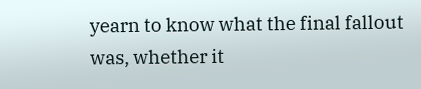yearn to know what the final fallout was, whether it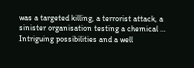was a targeted killing, a terrorist attack, a sinister organisation testing a chemical … Intriguing possibilities and a well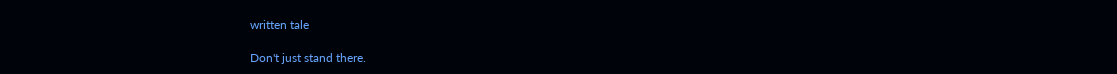written tale

Don't just stand there.